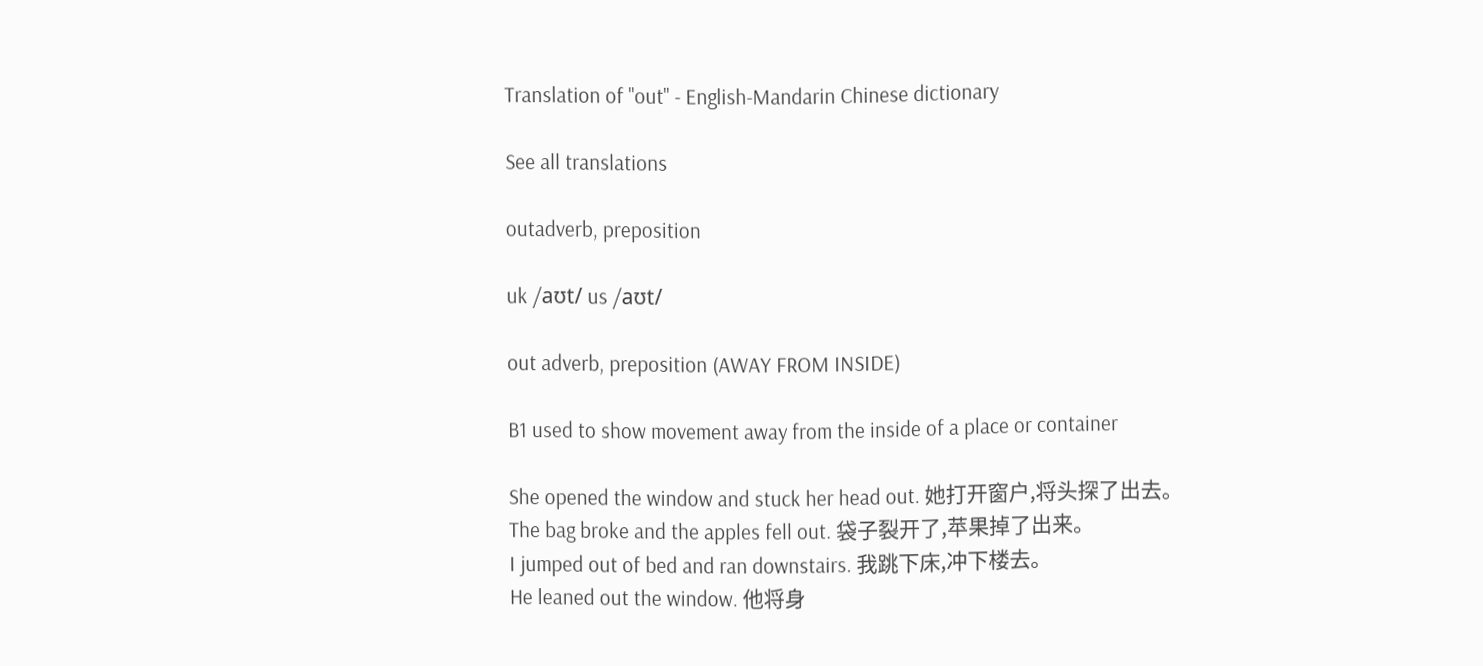Translation of "out" - English-Mandarin Chinese dictionary

See all translations

outadverb, preposition

uk /aʊt/ us /aʊt/

out adverb, preposition (AWAY FROM INSIDE)

B1 used to show movement away from the inside of a place or container

She opened the window and stuck her head out. 她打开窗户,将头探了出去。
The bag broke and the apples fell out. 袋子裂开了,苹果掉了出来。
I jumped out of bed and ran downstairs. 我跳下床,冲下楼去。
He leaned out the window. 他将身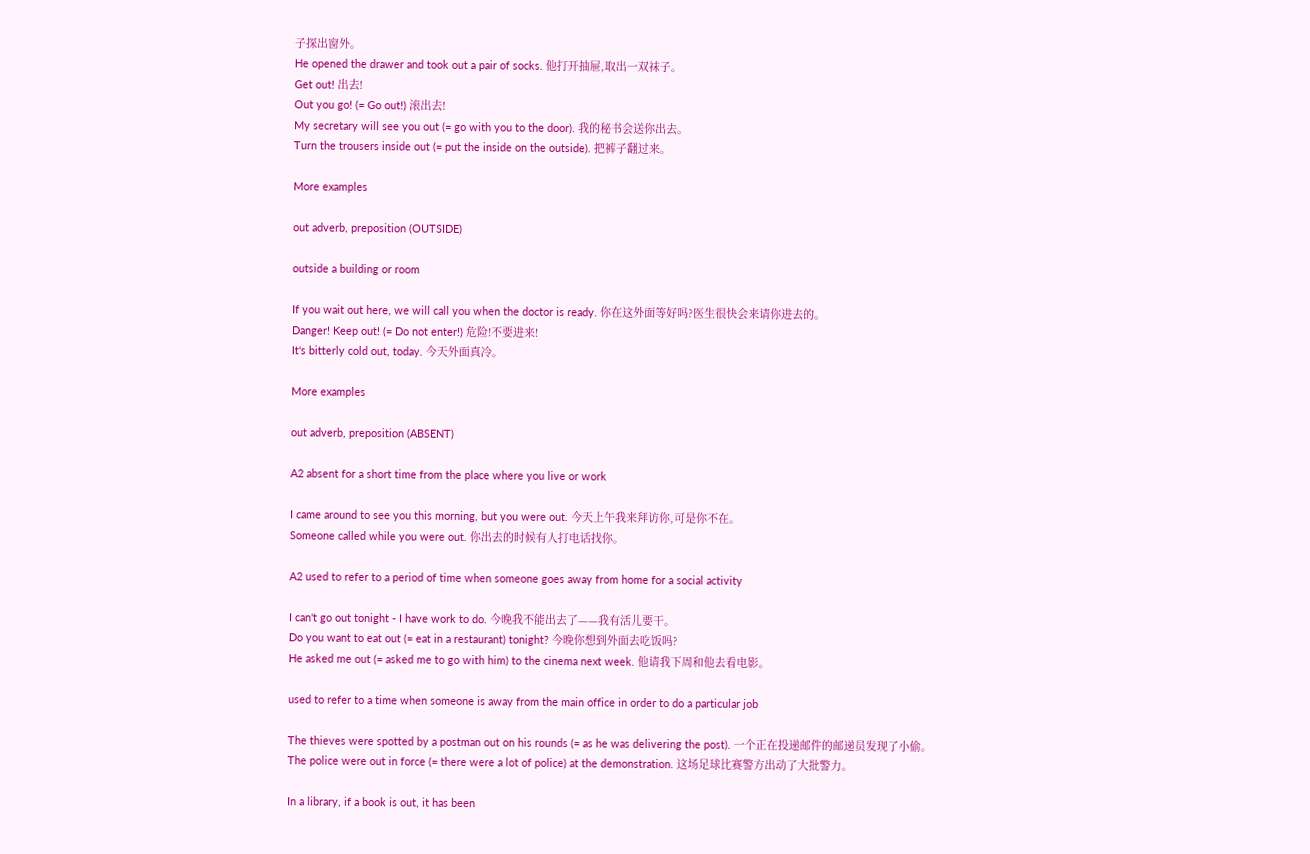子探出窗外。
He opened the drawer and took out a pair of socks. 他打开抽屉,取出一双袜子。
Get out! 出去!
Out you go! (= Go out!) 滚出去!
My secretary will see you out (= go with you to the door). 我的秘书会送你出去。
Turn the trousers inside out (= put the inside on the outside). 把裤子翻过来。

More examples

out adverb, preposition (OUTSIDE)

outside a building or room

If you wait out here, we will call you when the doctor is ready. 你在这外面等好吗?医生很快会来请你进去的。
Danger! Keep out! (= Do not enter!) 危险!不要进来!
It's bitterly cold out, today. 今天外面真冷。

More examples

out adverb, preposition (ABSENT)

A2 absent for a short time from the place where you live or work

I came around to see you this morning, but you were out. 今天上午我来拜访你,可是你不在。
Someone called while you were out. 你出去的时候有人打电话找你。

A2 used to refer to a period of time when someone goes away from home for a social activity

I can't go out tonight - I have work to do. 今晚我不能出去了——我有活儿要干。
Do you want to eat out (= eat in a restaurant) tonight? 今晚你想到外面去吃饭吗?
He asked me out (= asked me to go with him) to the cinema next week. 他请我下周和他去看电影。

used to refer to a time when someone is away from the main office in order to do a particular job

The thieves were spotted by a postman out on his rounds (= as he was delivering the post). 一个正在投递邮件的邮递员发现了小偷。
The police were out in force (= there were a lot of police) at the demonstration. 这场足球比赛警方出动了大批警力。

In a library, if a book is out, it has been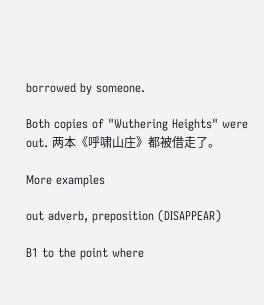borrowed by someone.

Both copies of "Wuthering Heights" were out. 两本《呼啸山庄》都被借走了。

More examples

out adverb, preposition (DISAPPEAR)

B1 to the point where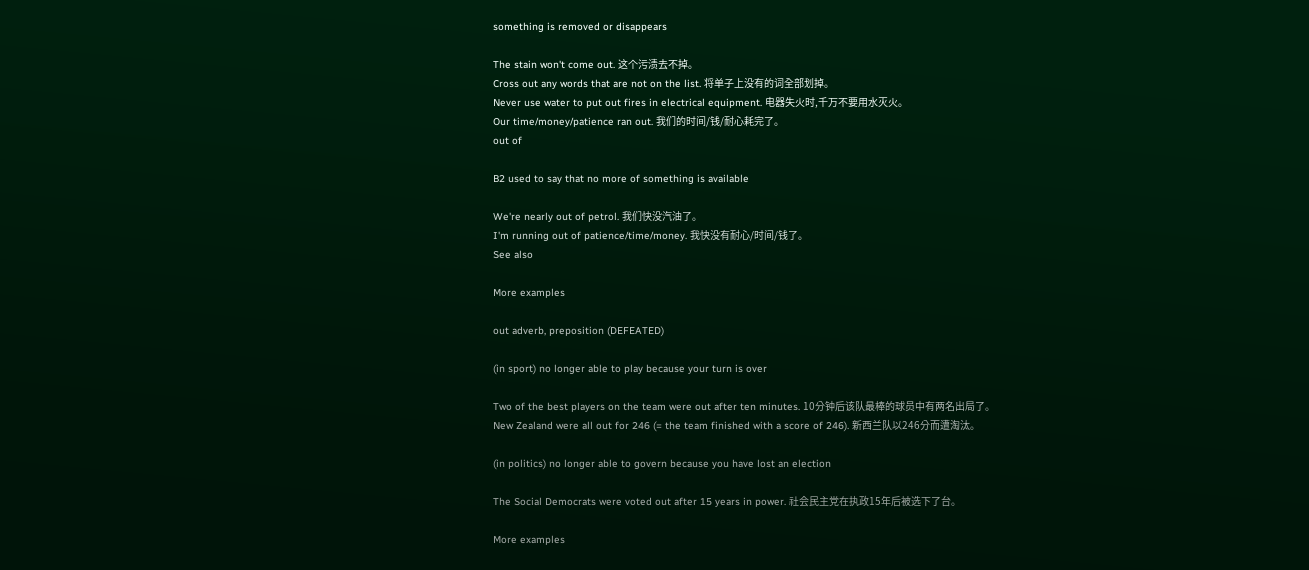something is removed or disappears

The stain won't come out. 这个污渍去不掉。
Cross out any words that are not on the list. 将单子上没有的词全部划掉。
Never use water to put out fires in electrical equipment. 电器失火时,千万不要用水灭火。
Our time/money/patience ran out. 我们的时间/钱/耐心耗完了。
out of

B2 used to say that no more of something is available

We're nearly out of petrol. 我们快没汽油了。
I'm running out of patience/time/money. 我快没有耐心/时间/钱了。
See also

More examples

out adverb, preposition (DEFEATED)

(in sport) no longer able to play because your turn is over

Two of the best players on the team were out after ten minutes. 10分钟后该队最棒的球员中有两名出局了。
New Zealand were all out for 246 (= the team finished with a score of 246). 新西兰队以246分而遭淘汰。

(in politics) no longer able to govern because you have lost an election

The Social Democrats were voted out after 15 years in power. 社会民主党在执政15年后被选下了台。

More examples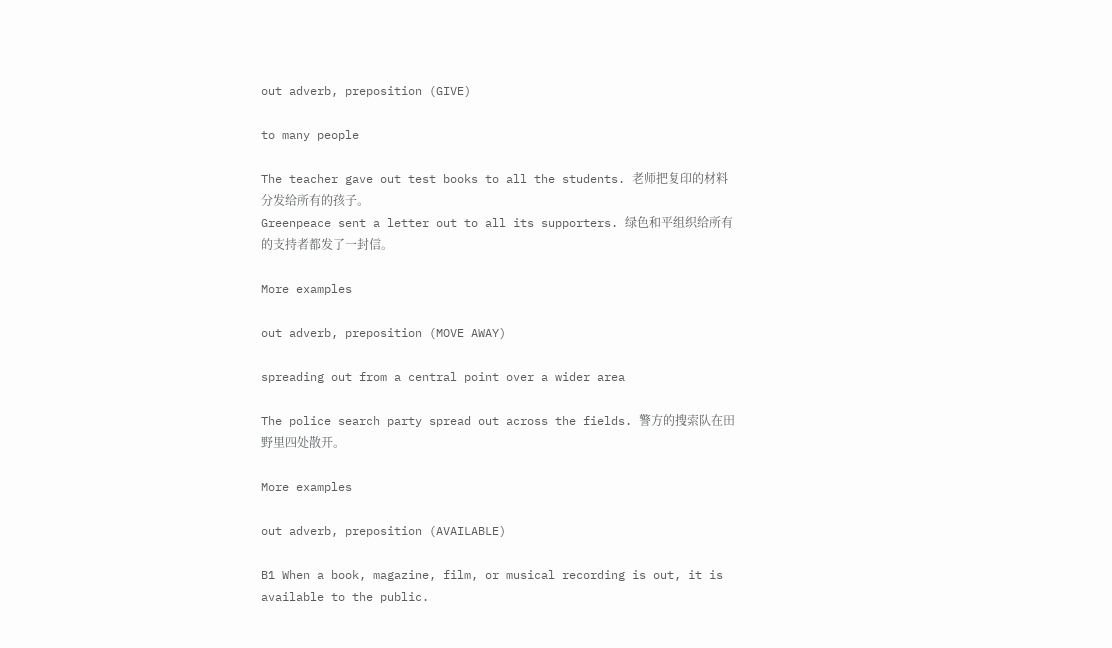out adverb, preposition (GIVE)

to many people

The teacher gave out test books to all the students. 老师把复印的材料分发给所有的孩子。
Greenpeace sent a letter out to all its supporters. 绿色和平组织给所有的支持者都发了一封信。

More examples

out adverb, preposition (MOVE AWAY)

spreading out from a central point over a wider area

The police search party spread out across the fields. 警方的搜索队在田野里四处散开。

More examples

out adverb, preposition (AVAILABLE)

B1 When a book, magazine, film, or musical recording is out, it is available to the public.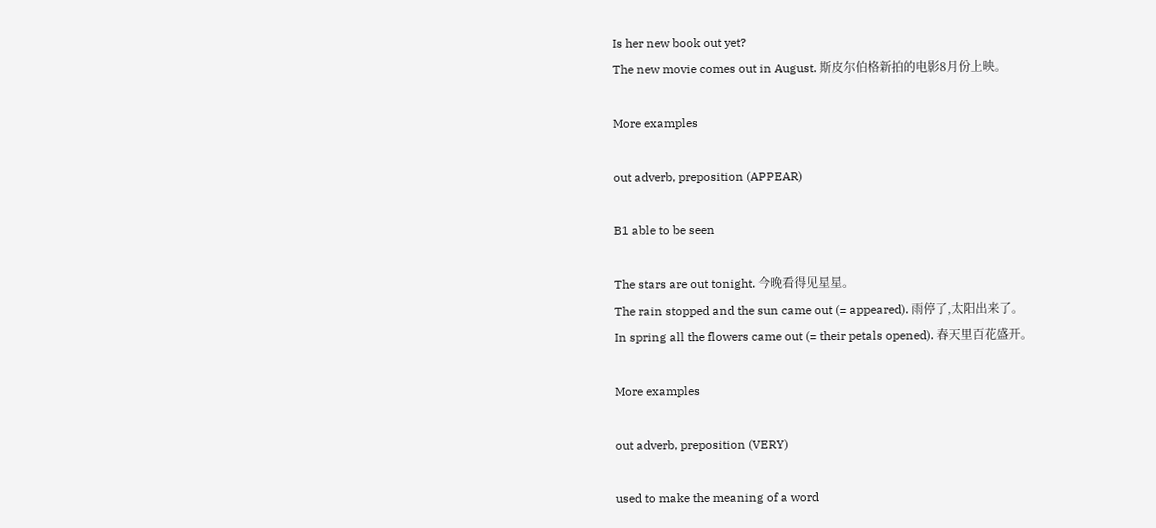Is her new book out yet?
The new movie comes out in August. 斯皮尔伯格新拍的电影8月份上映。

More examples

out adverb, preposition (APPEAR)

B1 able to be seen

The stars are out tonight. 今晚看得见星星。
The rain stopped and the sun came out (= appeared). 雨停了,太阳出来了。
In spring all the flowers came out (= their petals opened). 春天里百花盛开。

More examples

out adverb, preposition (VERY)

used to make the meaning of a word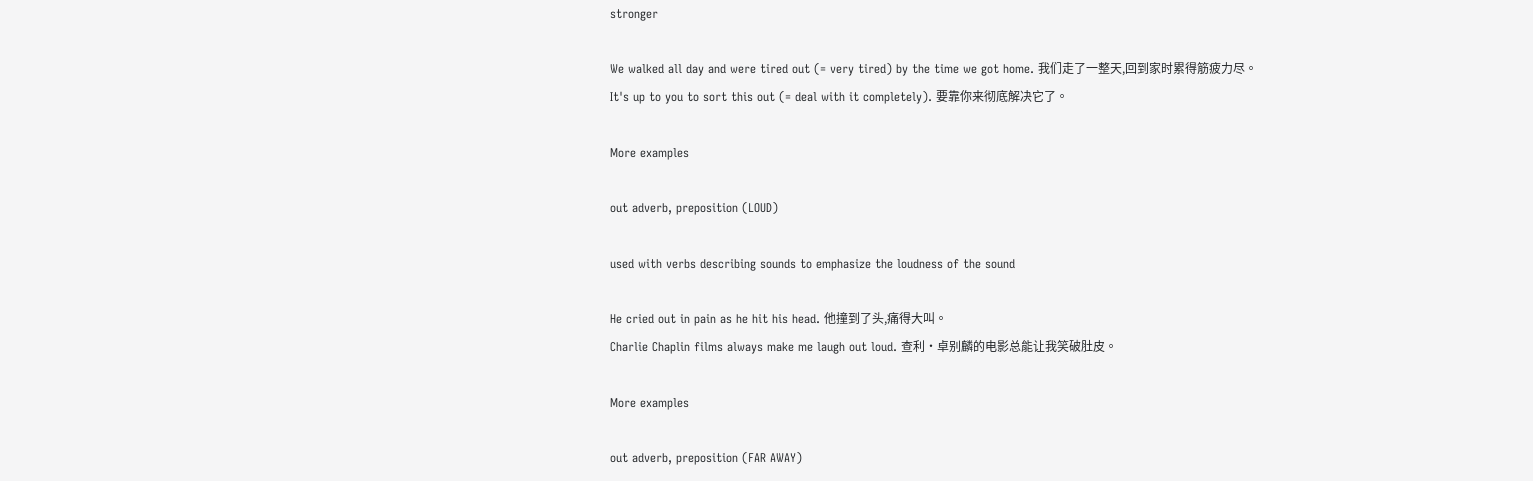stronger

We walked all day and were tired out (= very tired) by the time we got home. 我们走了一整天,回到家时累得筋疲力尽。
It's up to you to sort this out (= deal with it completely). 要靠你来彻底解决它了。

More examples

out adverb, preposition (LOUD)

used with verbs describing sounds to emphasize the loudness of the sound

He cried out in pain as he hit his head. 他撞到了头,痛得大叫。
Charlie Chaplin films always make me laugh out loud. 查利‧卓别麟的电影总能让我笑破肚皮。

More examples

out adverb, preposition (FAR AWAY)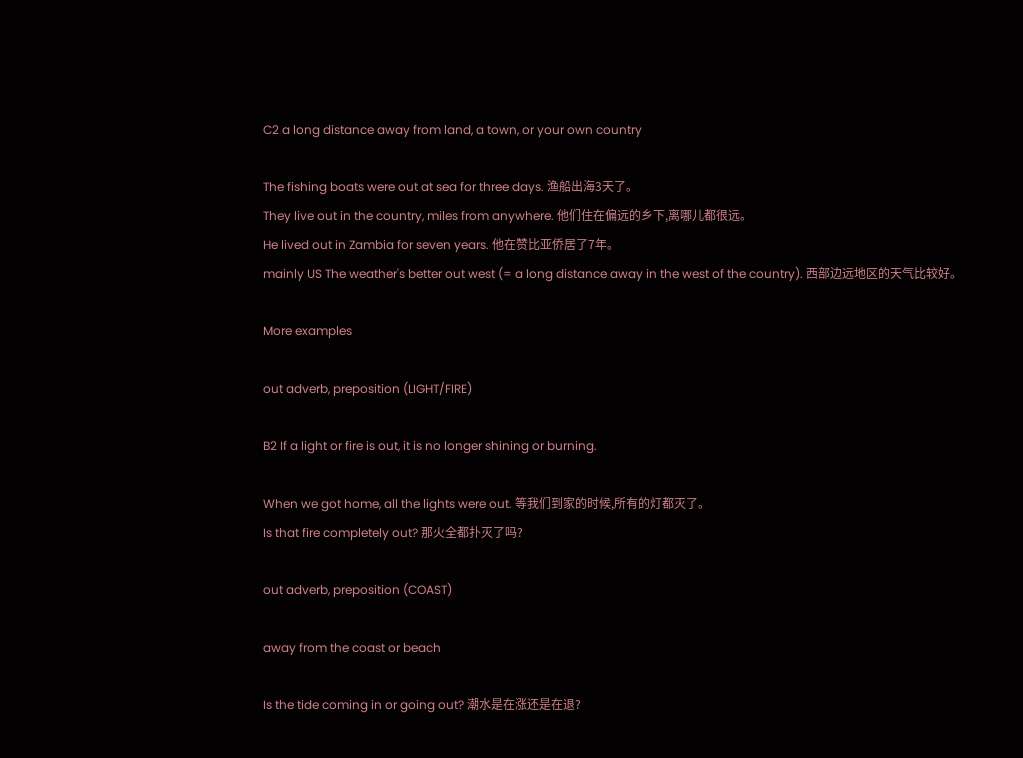C2 a long distance away from land, a town, or your own country

The fishing boats were out at sea for three days. 渔船出海3天了。
They live out in the country, miles from anywhere. 他们住在偏远的乡下,离哪儿都很远。
He lived out in Zambia for seven years. 他在赞比亚侨居了7年。
mainly US The weather's better out west (= a long distance away in the west of the country). 西部边远地区的天气比较好。

More examples

out adverb, preposition (LIGHT/FIRE)

B2 If a light or fire is out, it is no longer shining or burning.

When we got home, all the lights were out. 等我们到家的时候,所有的灯都灭了。
Is that fire completely out? 那火全都扑灭了吗?

out adverb, preposition (COAST)

away from the coast or beach

Is the tide coming in or going out? 潮水是在涨还是在退?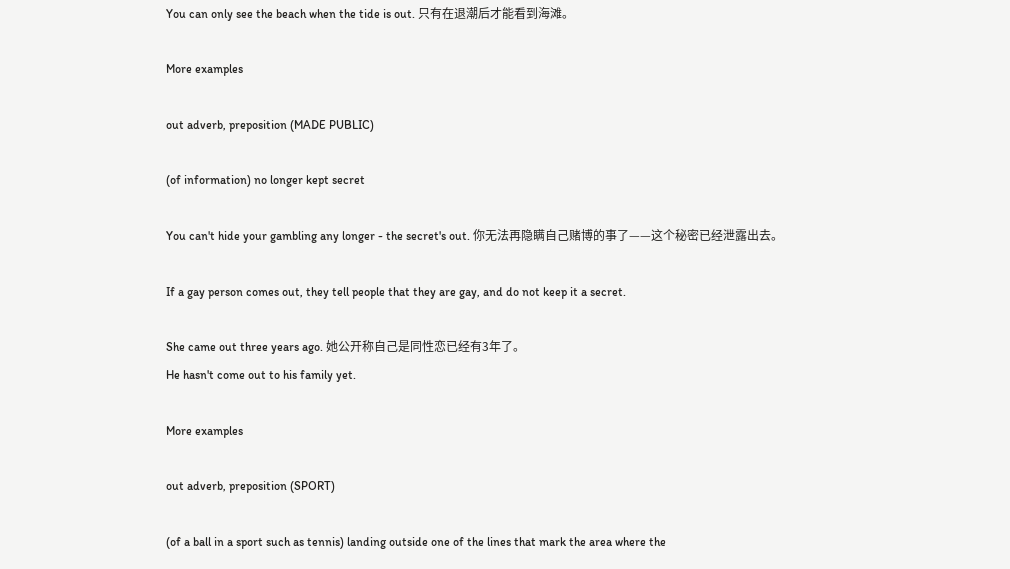You can only see the beach when the tide is out. 只有在退潮后才能看到海滩。

More examples

out adverb, preposition (MADE PUBLIC)

(of information) no longer kept secret

You can't hide your gambling any longer - the secret's out. 你无法再隐瞒自己赌博的事了——这个秘密已经泄露出去。

If a gay person comes out, they tell people that they are gay, and do not keep it a secret.

She came out three years ago. 她公开称自己是同性恋已经有3年了。
He hasn't come out to his family yet.

More examples

out adverb, preposition (SPORT)

(of a ball in a sport such as tennis) landing outside one of the lines that mark the area where the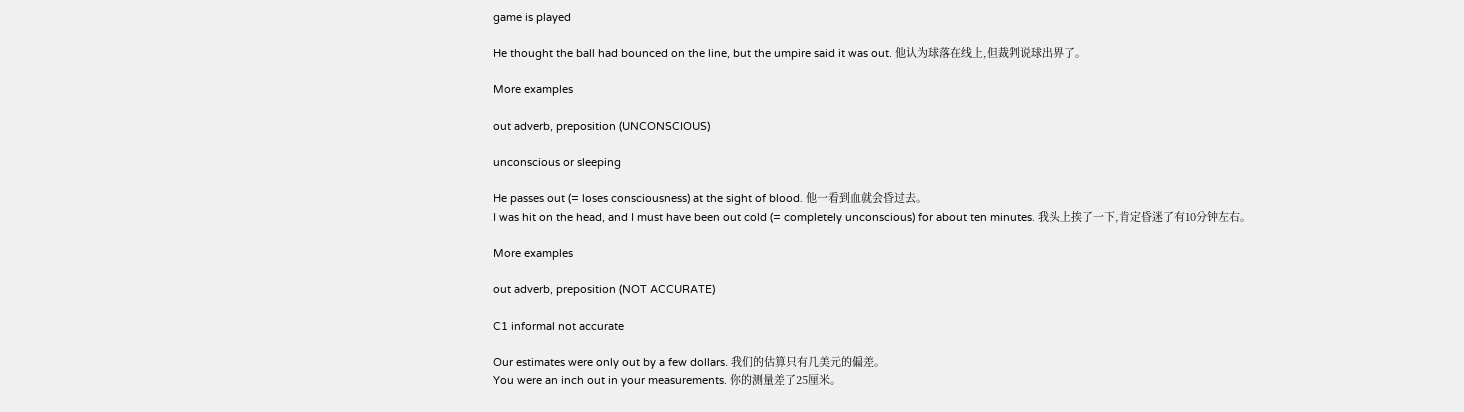game is played

He thought the ball had bounced on the line, but the umpire said it was out. 他认为球落在线上,但裁判说球出界了。

More examples

out adverb, preposition (UNCONSCIOUS)

unconscious or sleeping

He passes out (= loses consciousness) at the sight of blood. 他一看到血就会昏过去。
I was hit on the head, and I must have been out cold (= completely unconscious) for about ten minutes. 我头上挨了一下,肯定昏迷了有10分钟左右。

More examples

out adverb, preposition (NOT ACCURATE)

C1 informal not accurate

Our estimates were only out by a few dollars. 我们的估算只有几美元的偏差。
You were an inch out in your measurements. 你的测量差了25厘米。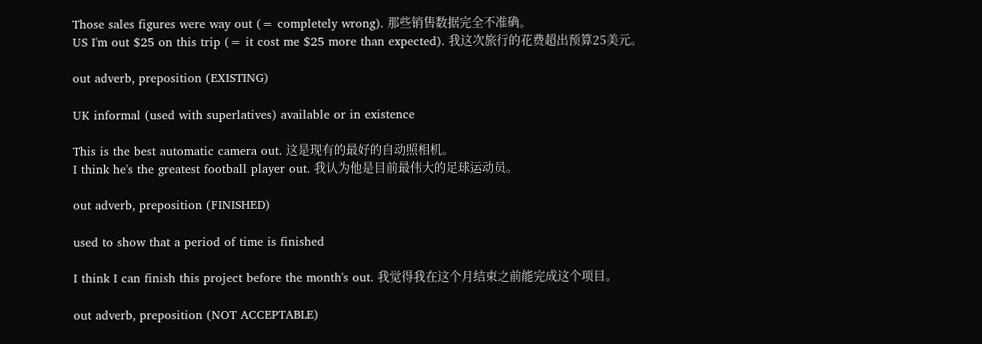Those sales figures were way out (= completely wrong). 那些销售数据完全不准确。
US I'm out $25 on this trip (= it cost me $25 more than expected). 我这次旅行的花费超出预算25美元。

out adverb, preposition (EXISTING)

UK informal (used with superlatives) available or in existence

This is the best automatic camera out. 这是现有的最好的自动照相机。
I think he's the greatest football player out. 我认为他是目前最伟大的足球运动员。

out adverb, preposition (FINISHED)

used to show that a period of time is finished

I think I can finish this project before the month's out. 我觉得我在这个月结束之前能完成这个项目。

out adverb, preposition (NOT ACCEPTABLE)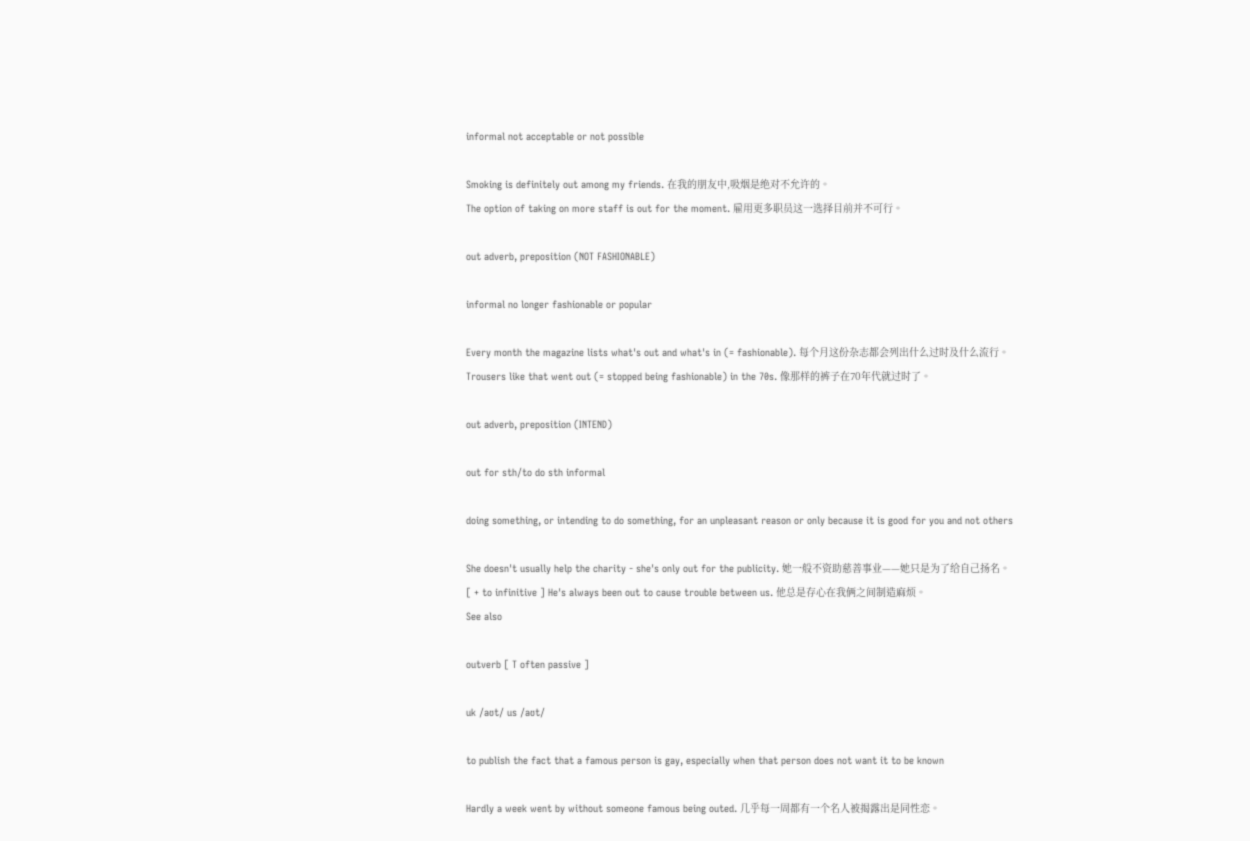informal not acceptable or not possible

Smoking is definitely out among my friends. 在我的朋友中,吸烟是绝对不允许的。
The option of taking on more staff is out for the moment. 雇用更多职员这一选择目前并不可行。

out adverb, preposition (NOT FASHIONABLE)

informal no longer fashionable or popular

Every month the magazine lists what's out and what's in (= fashionable). 每个月这份杂志都会列出什么过时及什么流行。
Trousers like that went out (= stopped being fashionable) in the 70s. 像那样的裤子在70年代就过时了。

out adverb, preposition (INTEND)

out for sth/to do sth informal

doing something, or intending to do something, for an unpleasant reason or only because it is good for you and not others

She doesn't usually help the charity - she's only out for the publicity. 她一般不资助慈善事业——她只是为了给自己扬名。
[ + to infinitive ] He's always been out to cause trouble between us. 他总是存心在我俩之间制造麻烦。
See also

outverb [ T often passive ]

uk /aʊt/ us /aʊt/

to publish the fact that a famous person is gay, especially when that person does not want it to be known

Hardly a week went by without someone famous being outed. 几乎每一周都有一个名人被揭露出是同性恋。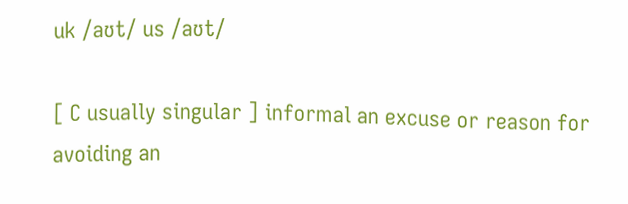uk /aʊt/ us /aʊt/

[ C usually singular ] informal an excuse or reason for avoiding an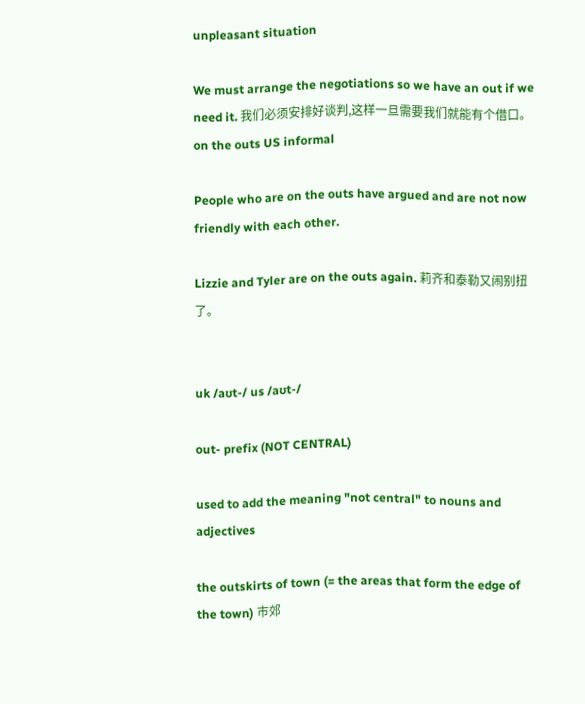unpleasant situation

We must arrange the negotiations so we have an out if we need it. 我们必须安排好谈判,这样一旦需要我们就能有个借口。
on the outs US informal

People who are on the outs have argued and are not now friendly with each other.

Lizzie and Tyler are on the outs again. 莉齐和泰勒又闹别扭了。


uk /aʊt-/ us /aʊt-/

out- prefix (NOT CENTRAL)

used to add the meaning "not central" to nouns and adjectives

the outskirts of town (= the areas that form the edge of the town) 市郊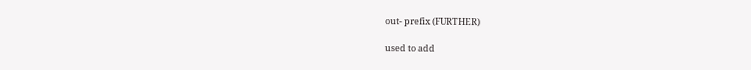out- prefix (FURTHER)

used to add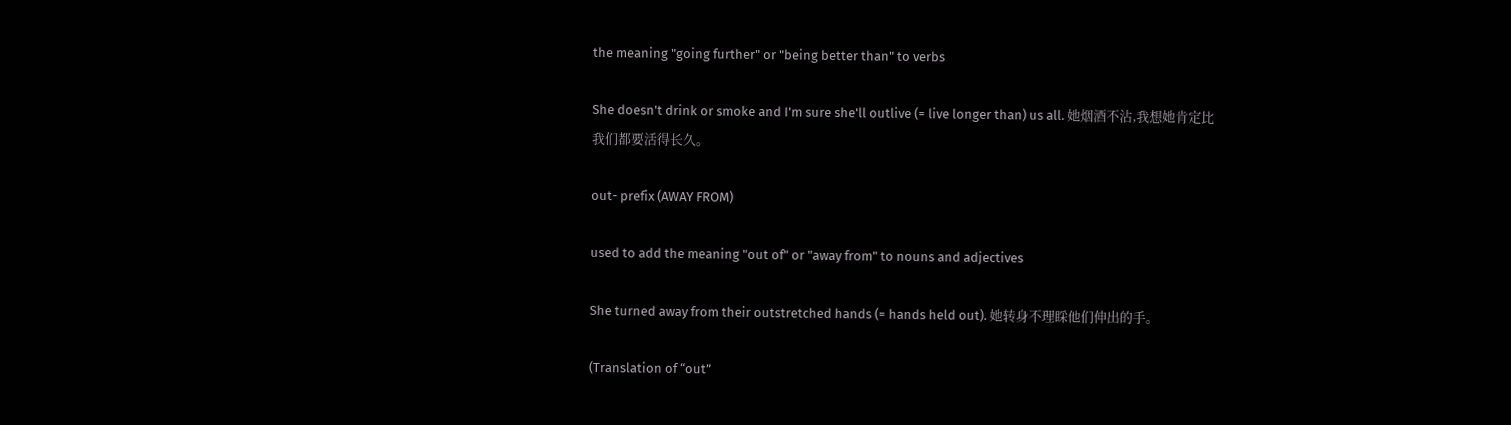the meaning "going further" or "being better than" to verbs

She doesn't drink or smoke and I'm sure she'll outlive (= live longer than) us all. 她烟酒不沾,我想她肯定比我们都要活得长久。

out- prefix (AWAY FROM)

used to add the meaning "out of" or "away from" to nouns and adjectives

She turned away from their outstretched hands (= hands held out). 她转身不理睬他们伸出的手。

(Translation of “out”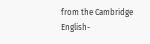from the Cambridge English-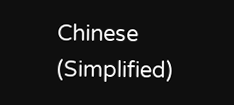Chinese (Simplified)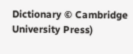Dictionary © Cambridge University Press)